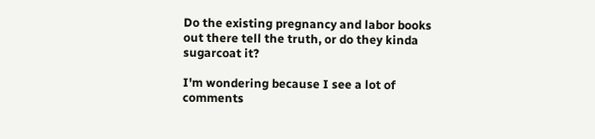Do the existing pregnancy and labor books out there tell the truth, or do they kinda sugarcoat it?

I'm wondering because I see a lot of comments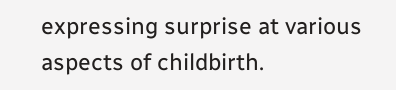expressing surprise at various aspects of childbirth.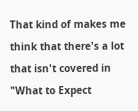That kind of makes me think that there's a lot that isn't covered in "What to Expect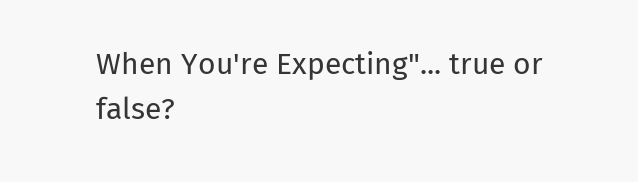When You're Expecting"... true or false?